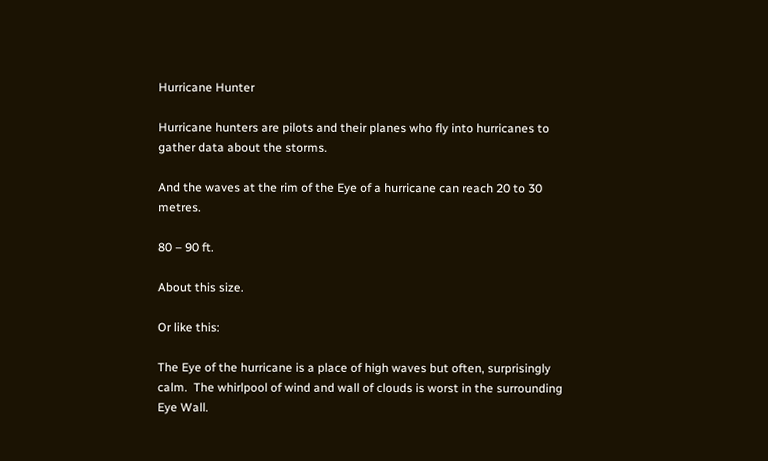Hurricane Hunter

Hurricane hunters are pilots and their planes who fly into hurricanes to gather data about the storms.

And the waves at the rim of the Eye of a hurricane can reach 20 to 30 metres.

80 – 90 ft.

About this size.

Or like this:

The Eye of the hurricane is a place of high waves but often, surprisingly calm.  The whirlpool of wind and wall of clouds is worst in the surrounding Eye Wall.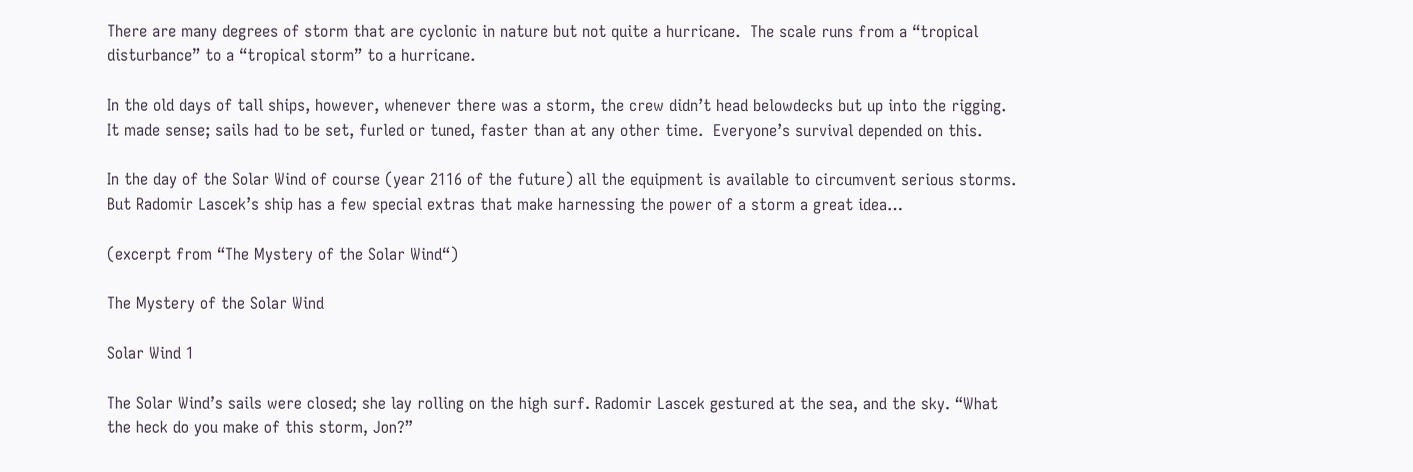There are many degrees of storm that are cyclonic in nature but not quite a hurricane.  The scale runs from a “tropical disturbance” to a “tropical storm” to a hurricane.

In the old days of tall ships, however, whenever there was a storm, the crew didn’t head belowdecks but up into the rigging.  It made sense; sails had to be set, furled or tuned, faster than at any other time.  Everyone’s survival depended on this.

In the day of the Solar Wind of course (year 2116 of the future) all the equipment is available to circumvent serious storms. But Radomir Lascek’s ship has a few special extras that make harnessing the power of a storm a great idea…

(excerpt from “The Mystery of the Solar Wind“)

The Mystery of the Solar Wind

Solar Wind 1

The Solar Wind’s sails were closed; she lay rolling on the high surf. Radomir Lascek gestured at the sea, and the sky. “What the heck do you make of this storm, Jon?”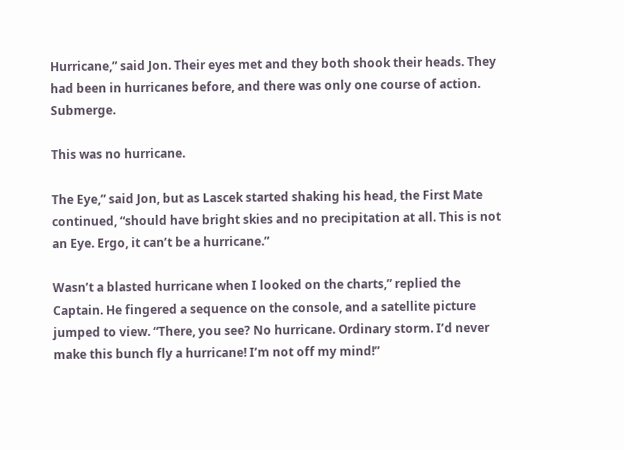Hurricane,” said Jon. Their eyes met and they both shook their heads. They had been in hurricanes before, and there was only one course of action. Submerge.

This was no hurricane.

The Eye,” said Jon, but as Lascek started shaking his head, the First Mate continued, “should have bright skies and no precipitation at all. This is not an Eye. Ergo, it can’t be a hurricane.”

Wasn’t a blasted hurricane when I looked on the charts,” replied the Captain. He fingered a sequence on the console, and a satellite picture jumped to view. “There, you see? No hurricane. Ordinary storm. I’d never make this bunch fly a hurricane! I’m not off my mind!”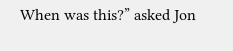When was this?” asked Jon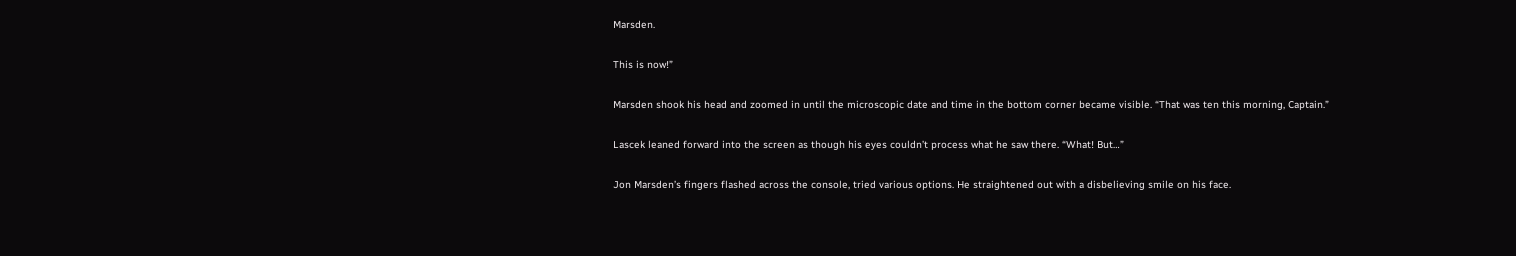Marsden.

This is now!”

Marsden shook his head and zoomed in until the microscopic date and time in the bottom corner became visible. “That was ten this morning, Captain.”

Lascek leaned forward into the screen as though his eyes couldn’t process what he saw there. “What! But…”

Jon Marsden’s fingers flashed across the console, tried various options. He straightened out with a disbelieving smile on his face.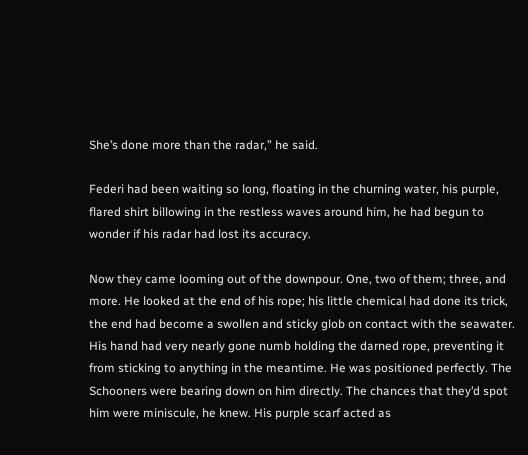She’s done more than the radar,” he said.

Federi had been waiting so long, floating in the churning water, his purple, flared shirt billowing in the restless waves around him, he had begun to wonder if his radar had lost its accuracy.

Now they came looming out of the downpour. One, two of them; three, and more. He looked at the end of his rope; his little chemical had done its trick, the end had become a swollen and sticky glob on contact with the seawater. His hand had very nearly gone numb holding the darned rope, preventing it from sticking to anything in the meantime. He was positioned perfectly. The Schooners were bearing down on him directly. The chances that they’d spot him were miniscule, he knew. His purple scarf acted as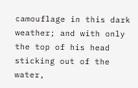camouflage in this dark weather; and with only the top of his head sticking out of the water,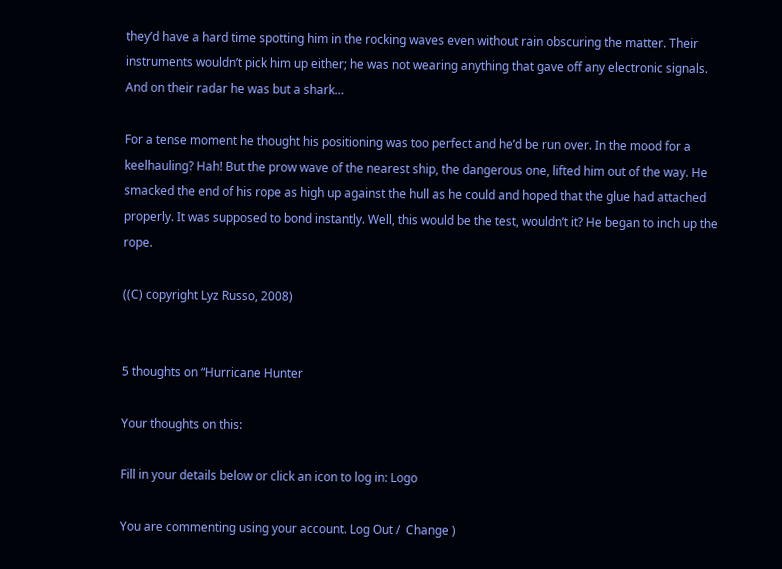they’d have a hard time spotting him in the rocking waves even without rain obscuring the matter. Their instruments wouldn’t pick him up either; he was not wearing anything that gave off any electronic signals. And on their radar he was but a shark…

For a tense moment he thought his positioning was too perfect and he’d be run over. In the mood for a keelhauling? Hah! But the prow wave of the nearest ship, the dangerous one, lifted him out of the way. He smacked the end of his rope as high up against the hull as he could and hoped that the glue had attached properly. It was supposed to bond instantly. Well, this would be the test, wouldn’t it? He began to inch up the rope.

((C) copyright Lyz Russo, 2008)


5 thoughts on “Hurricane Hunter

Your thoughts on this:

Fill in your details below or click an icon to log in: Logo

You are commenting using your account. Log Out /  Change )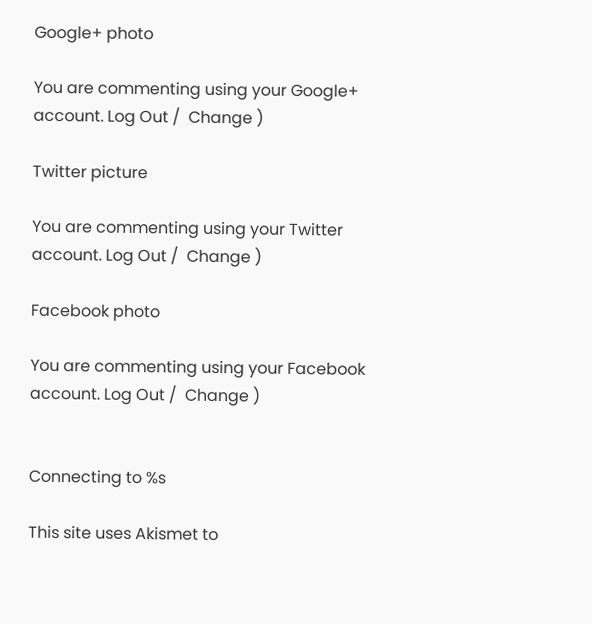Google+ photo

You are commenting using your Google+ account. Log Out /  Change )

Twitter picture

You are commenting using your Twitter account. Log Out /  Change )

Facebook photo

You are commenting using your Facebook account. Log Out /  Change )


Connecting to %s

This site uses Akismet to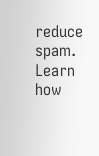reduce spam. Learn how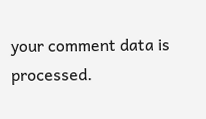your comment data is processed.